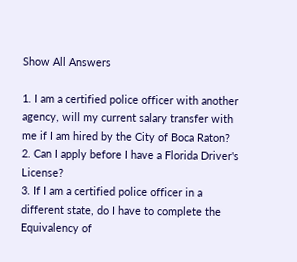Show All Answers

1. I am a certified police officer with another agency, will my current salary transfer with me if I am hired by the City of Boca Raton?
2. Can I apply before I have a Florida Driver's License?
3. If I am a certified police officer in a different state, do I have to complete the Equivalency of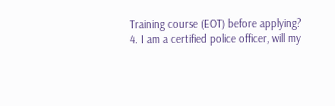Training course (EOT) before applying?
4. I am a certified police officer, will my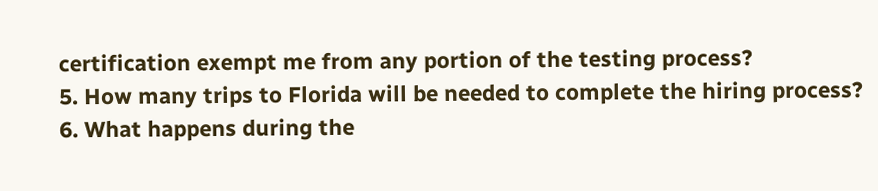certification exempt me from any portion of the testing process?
5. How many trips to Florida will be needed to complete the hiring process?
6. What happens during the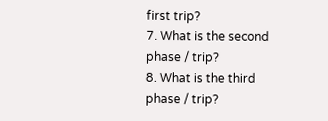first trip?
7. What is the second phase / trip?
8. What is the third phase / trip?